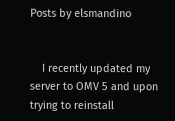Posts by elsmandino


    I recently updated my server to OMV 5 and upon trying to reinstall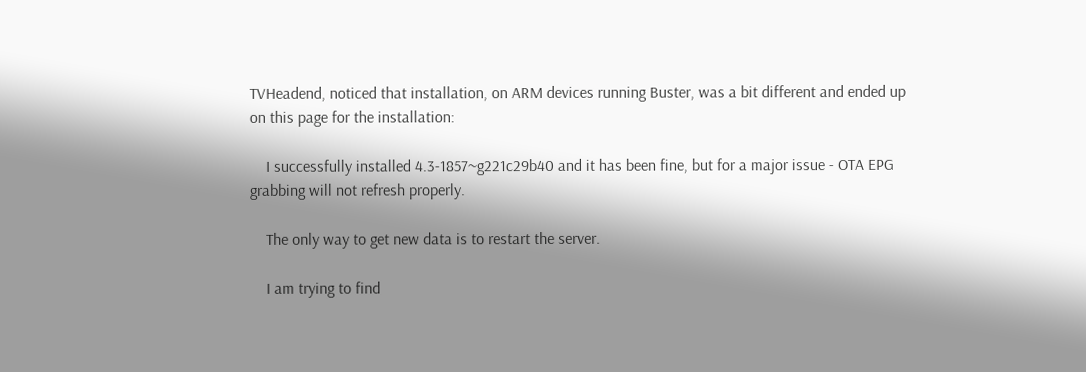TVHeadend, noticed that installation, on ARM devices running Buster, was a bit different and ended up on this page for the installation:

    I successfully installed 4.3-1857~g221c29b40 and it has been fine, but for a major issue - OTA EPG grabbing will not refresh properly.

    The only way to get new data is to restart the server.

    I am trying to find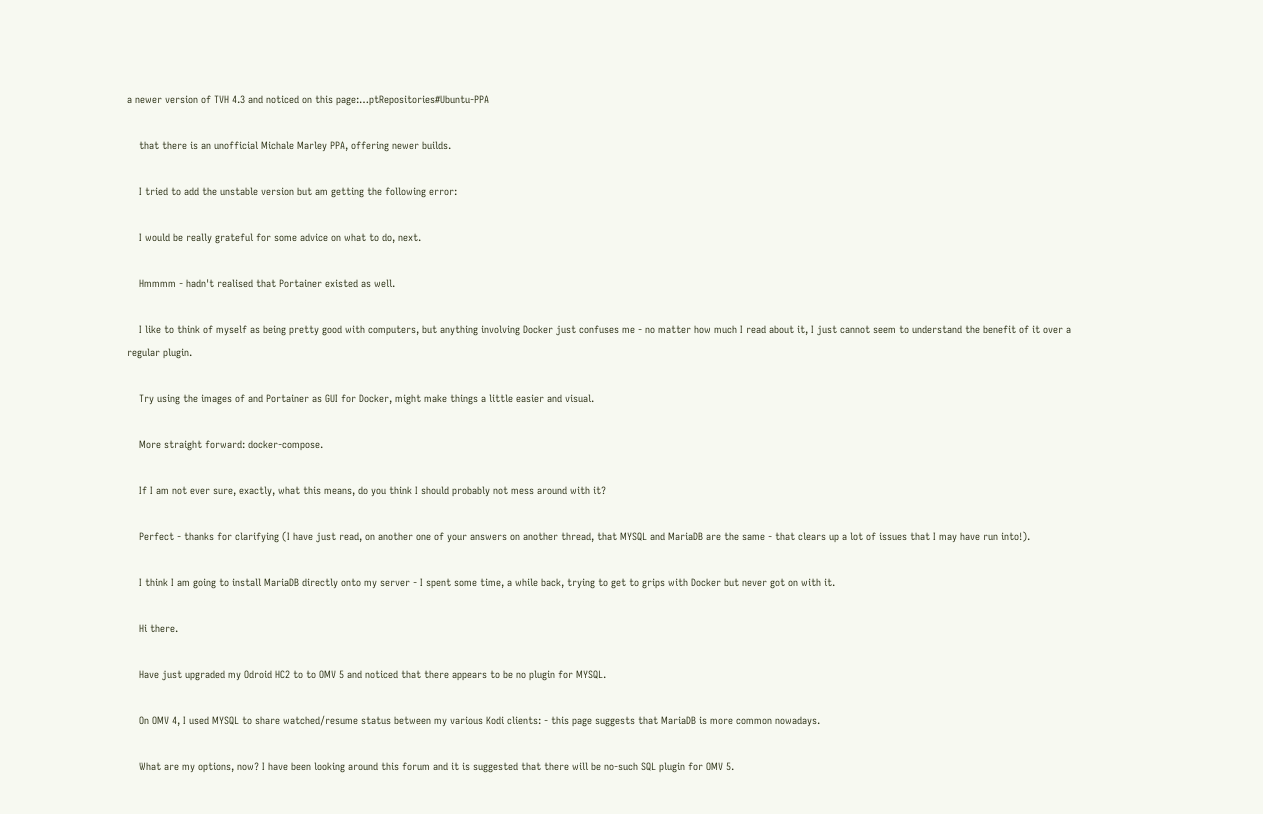a newer version of TVH 4.3 and noticed on this page:…ptRepositories#Ubuntu-PPA

    that there is an unofficial Michale Marley PPA, offering newer builds.

    I tried to add the unstable version but am getting the following error:

    I would be really grateful for some advice on what to do, next.

    Hmmmm - hadn't realised that Portainer existed as well.

    I like to think of myself as being pretty good with computers, but anything involving Docker just confuses me - no matter how much I read about it, I just cannot seem to understand the benefit of it over a regular plugin.

    Try using the images of and Portainer as GUI for Docker, might make things a little easier and visual.

    More straight forward: docker-compose.

    If I am not ever sure, exactly, what this means, do you think I should probably not mess around with it?

    Perfect - thanks for clarifying (I have just read, on another one of your answers on another thread, that MYSQL and MariaDB are the same - that clears up a lot of issues that I may have run into!).

    I think I am going to install MariaDB directly onto my server - I spent some time, a while back, trying to get to grips with Docker but never got on with it.

    Hi there.

    Have just upgraded my Odroid HC2 to to OMV 5 and noticed that there appears to be no plugin for MYSQL.

    On OMV 4, I used MYSQL to share watched/resume status between my various Kodi clients: - this page suggests that MariaDB is more common nowadays.

    What are my options, now? I have been looking around this forum and it is suggested that there will be no-such SQL plugin for OMV 5.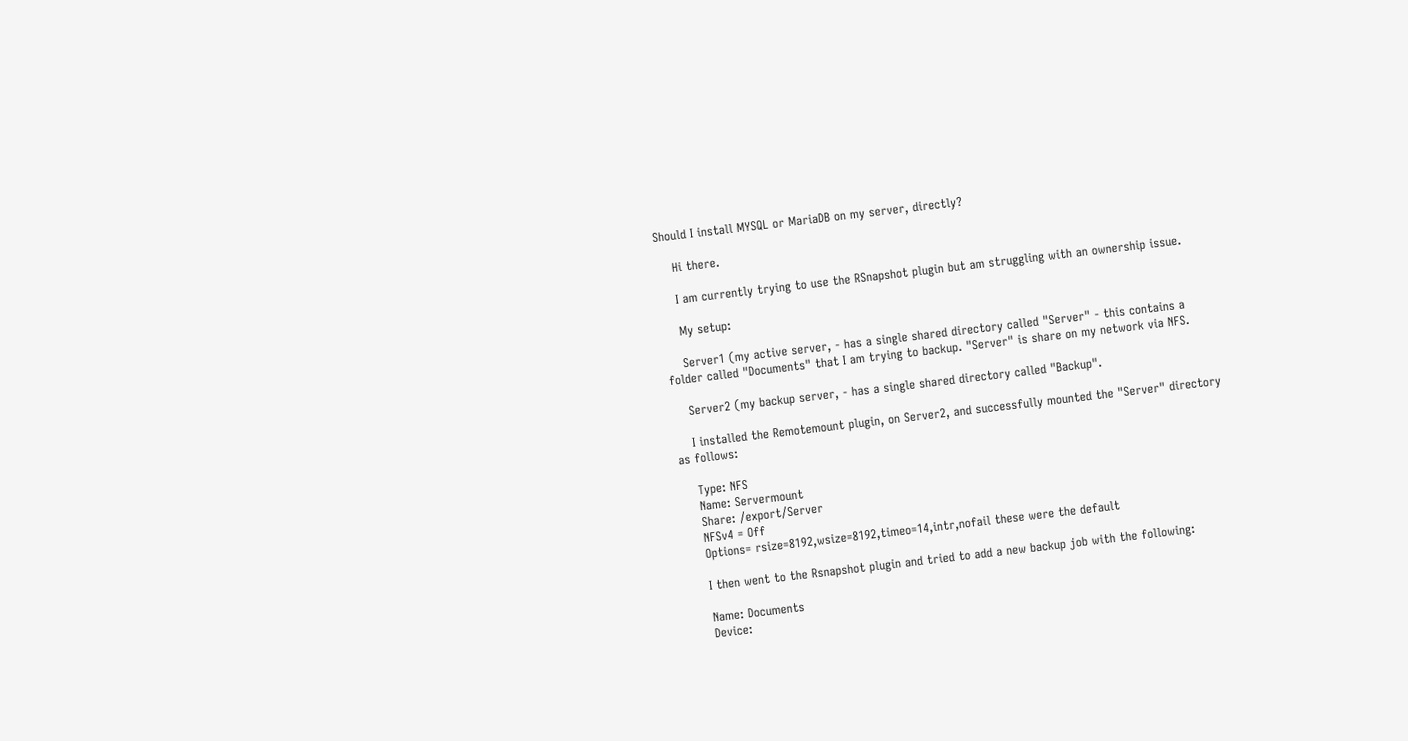Should I install MYSQL or MariaDB on my server, directly?

    Hi there.

    I am currently trying to use the RSnapshot plugin but am struggling with an ownership issue.

    My setup:

    Server1 (my active server, - has a single shared directory called "Server" - this contains a folder called "Documents" that I am trying to backup. "Server" is share on my network via NFS.

    Server2 (my backup server, - has a single shared directory called "Backup".

    I installed the Remotemount plugin, on Server2, and successfully mounted the "Server" directory as follows:

    Type: NFS
    Name: Servermount
    Share: /export/Server
    NFSv4 = Off
    Options= rsize=8192,wsize=8192,timeo=14,intr,nofail these were the default

    I then went to the Rsnapshot plugin and tried to add a new backup job with the following:

    Name: Documents
    Device: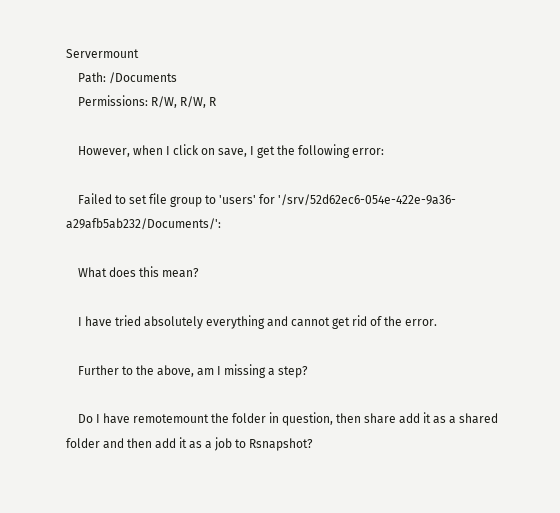Servermount
    Path: /Documents
    Permissions: R/W, R/W, R

    However, when I click on save, I get the following error:

    Failed to set file group to 'users' for '/srv/52d62ec6-054e-422e-9a36-a29afb5ab232/Documents/':

    What does this mean?

    I have tried absolutely everything and cannot get rid of the error.

    Further to the above, am I missing a step?

    Do I have remotemount the folder in question, then share add it as a shared folder and then add it as a job to Rsnapshot?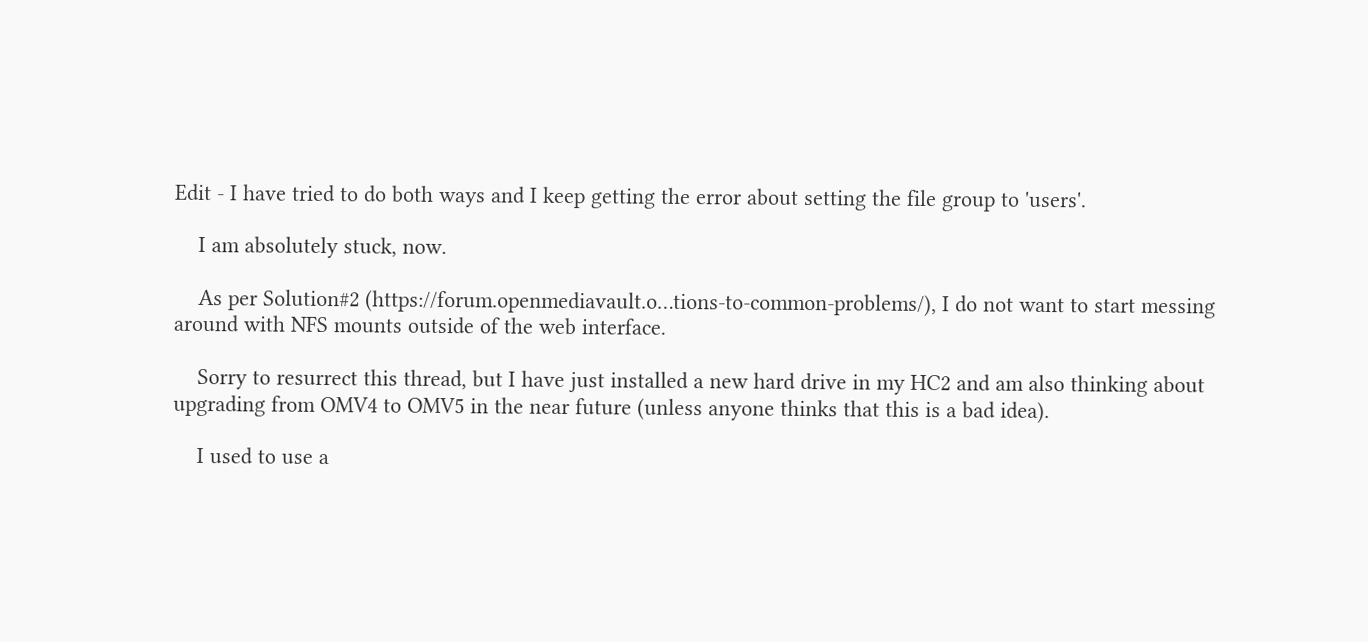Edit - I have tried to do both ways and I keep getting the error about setting the file group to 'users'.

    I am absolutely stuck, now.

    As per Solution#2 (https://forum.openmediavault.o…tions-to-common-problems/), I do not want to start messing around with NFS mounts outside of the web interface.

    Sorry to resurrect this thread, but I have just installed a new hard drive in my HC2 and am also thinking about upgrading from OMV4 to OMV5 in the near future (unless anyone thinks that this is a bad idea).

    I used to use a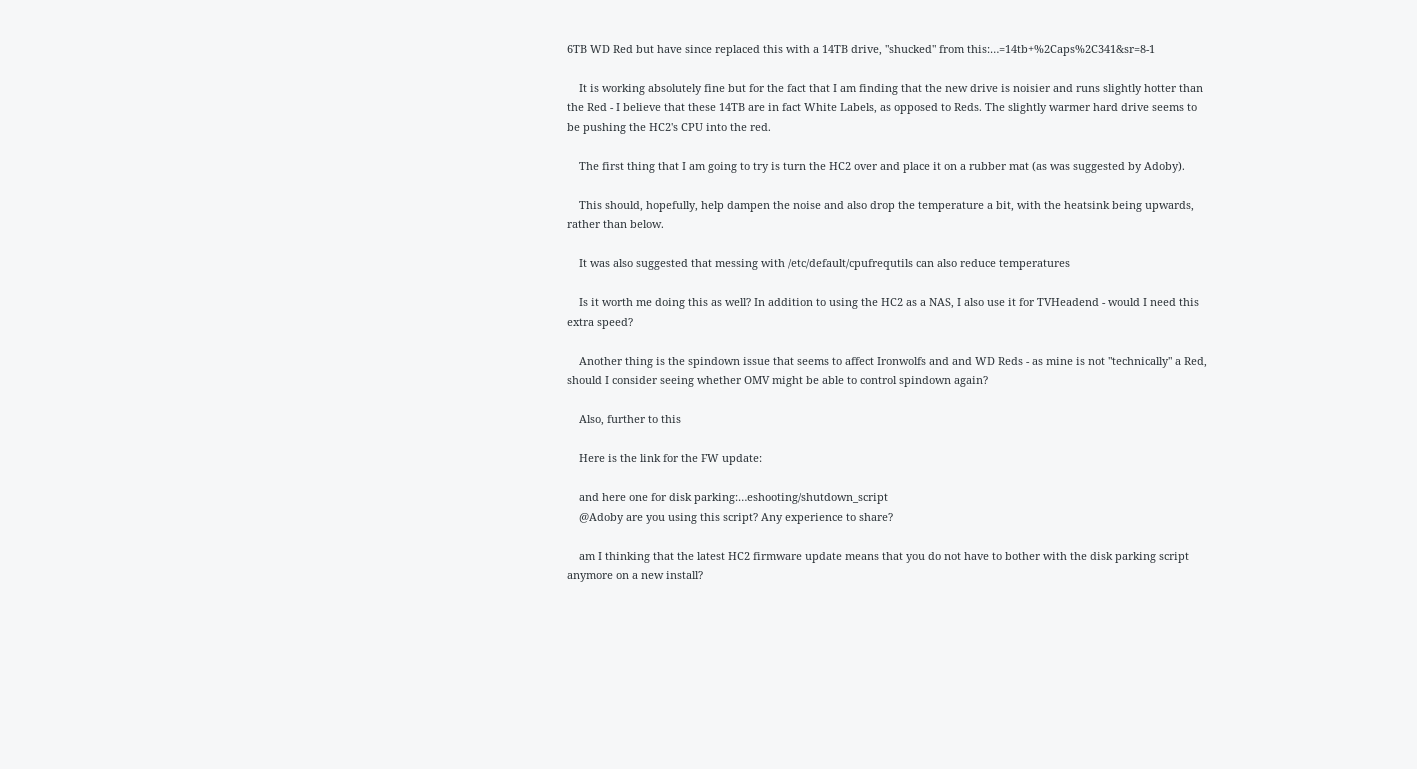6TB WD Red but have since replaced this with a 14TB drive, "shucked" from this:…=14tb+%2Caps%2C341&sr=8-1

    It is working absolutely fine but for the fact that I am finding that the new drive is noisier and runs slightly hotter than the Red - I believe that these 14TB are in fact White Labels, as opposed to Reds. The slightly warmer hard drive seems to be pushing the HC2's CPU into the red.

    The first thing that I am going to try is turn the HC2 over and place it on a rubber mat (as was suggested by Adoby).

    This should, hopefully, help dampen the noise and also drop the temperature a bit, with the heatsink being upwards, rather than below.

    It was also suggested that messing with /etc/default/cpufrequtils can also reduce temperatures

    Is it worth me doing this as well? In addition to using the HC2 as a NAS, I also use it for TVHeadend - would I need this extra speed?

    Another thing is the spindown issue that seems to affect Ironwolfs and and WD Reds - as mine is not "technically" a Red, should I consider seeing whether OMV might be able to control spindown again?

    Also, further to this

    Here is the link for the FW update:

    and here one for disk parking:…eshooting/shutdown_script
    @Adoby are you using this script? Any experience to share?

    am I thinking that the latest HC2 firmware update means that you do not have to bother with the disk parking script anymore on a new install?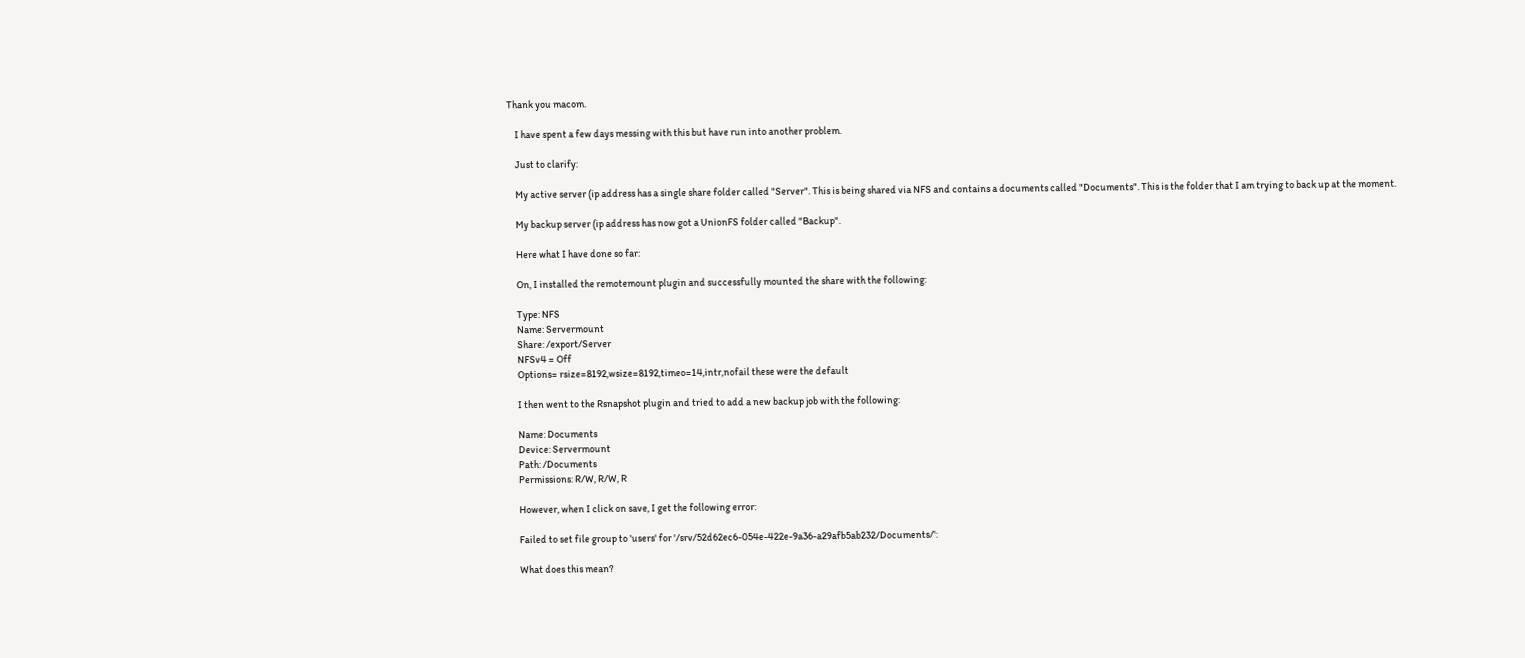Thank you macom.

    I have spent a few days messing with this but have run into another problem.

    Just to clarify:

    My active server (ip address has a single share folder called "Server". This is being shared via NFS and contains a documents called "Documents". This is the folder that I am trying to back up at the moment.

    My backup server (ip address has now got a UnionFS folder called "Backup".

    Here what I have done so far:

    On, I installed the remotemount plugin and successfully mounted the share with the following:

    Type: NFS
    Name: Servermount
    Share: /export/Server
    NFSv4 = Off
    Options= rsize=8192,wsize=8192,timeo=14,intr,nofail these were the default

    I then went to the Rsnapshot plugin and tried to add a new backup job with the following:

    Name: Documents
    Device: Servermount
    Path: /Documents
    Permissions: R/W, R/W, R

    However, when I click on save, I get the following error:

    Failed to set file group to 'users' for '/srv/52d62ec6-054e-422e-9a36-a29afb5ab232/Documents/':

    What does this mean?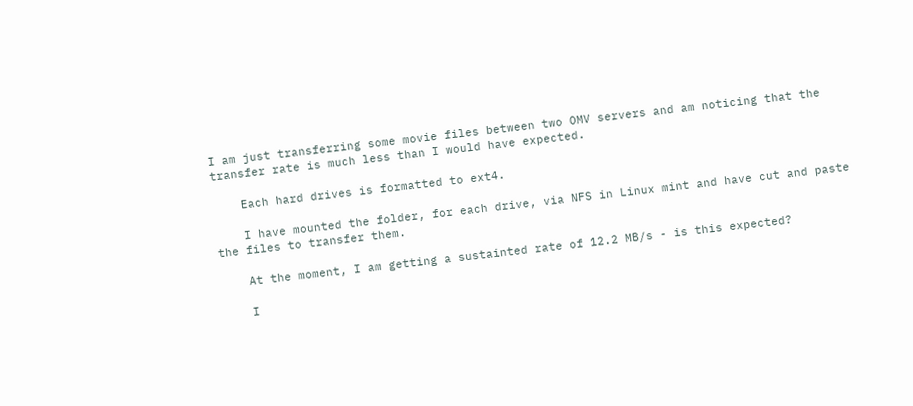I am just transferring some movie files between two OMV servers and am noticing that the transfer rate is much less than I would have expected.

    Each hard drives is formatted to ext4.

    I have mounted the folder, for each drive, via NFS in Linux mint and have cut and paste the files to transfer them.

    At the moment, I am getting a sustainted rate of 12.2 MB/s - is this expected?

    I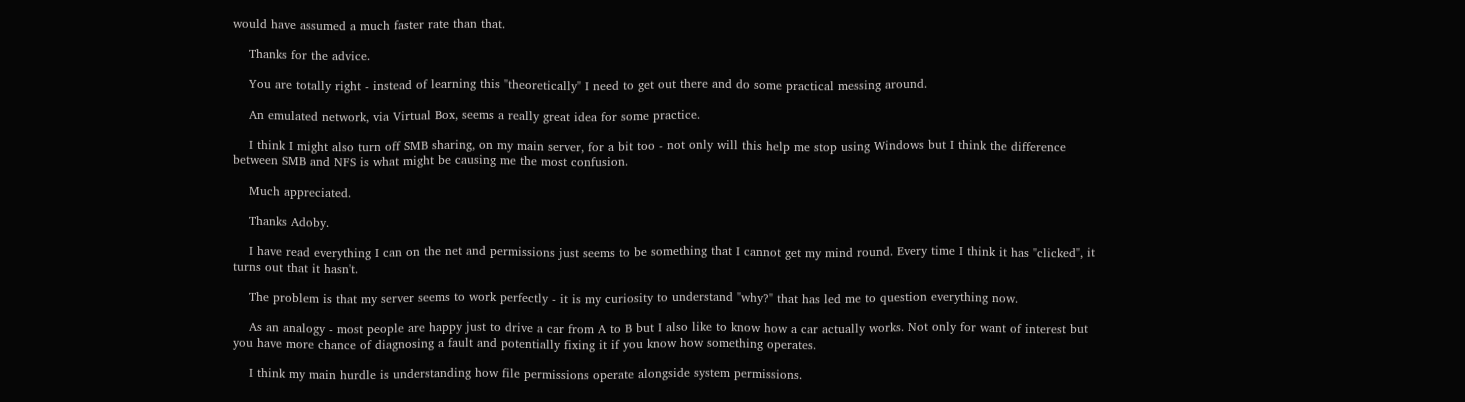would have assumed a much faster rate than that.

    Thanks for the advice.

    You are totally right - instead of learning this "theoretically" I need to get out there and do some practical messing around.

    An emulated network, via Virtual Box, seems a really great idea for some practice.

    I think I might also turn off SMB sharing, on my main server, for a bit too - not only will this help me stop using Windows but I think the difference between SMB and NFS is what might be causing me the most confusion.

    Much appreciated.

    Thanks Adoby.

    I have read everything I can on the net and permissions just seems to be something that I cannot get my mind round. Every time I think it has "clicked", it turns out that it hasn't.

    The problem is that my server seems to work perfectly - it is my curiosity to understand "why?" that has led me to question everything now.

    As an analogy - most people are happy just to drive a car from A to B but I also like to know how a car actually works. Not only for want of interest but you have more chance of diagnosing a fault and potentially fixing it if you know how something operates.

    I think my main hurdle is understanding how file permissions operate alongside system permissions.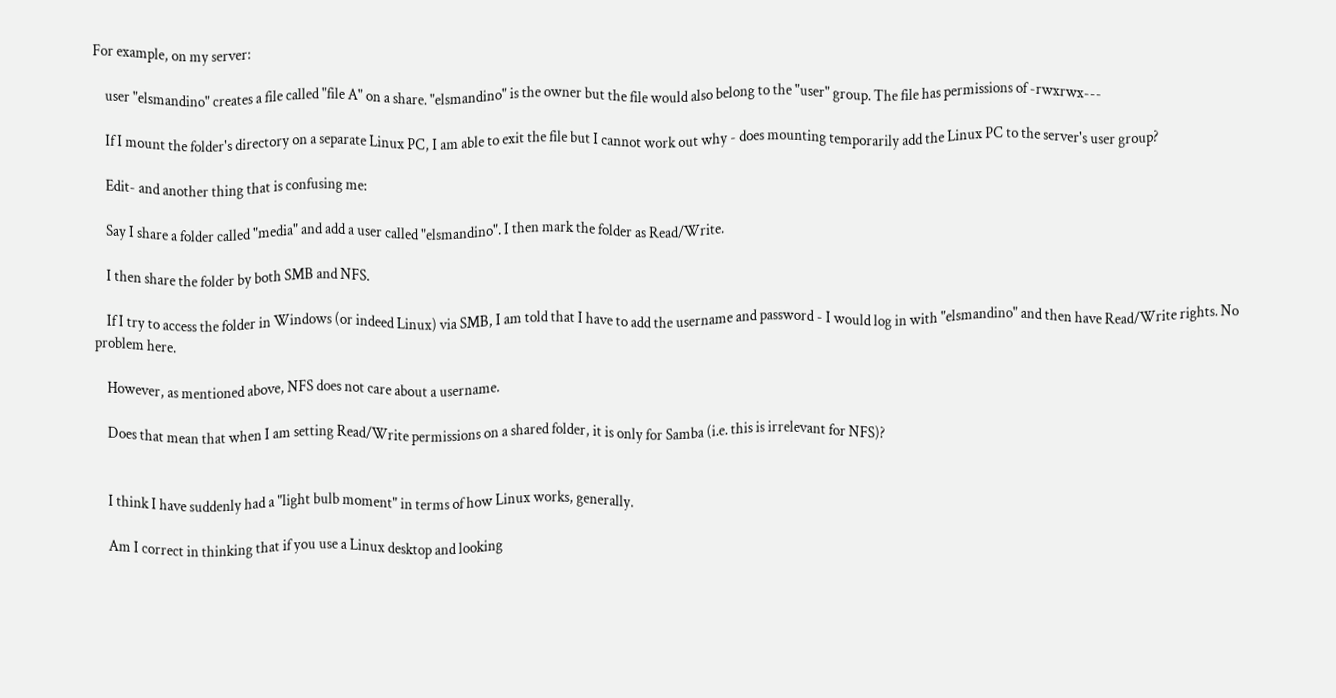For example, on my server:

    user "elsmandino" creates a file called "file A" on a share. "elsmandino" is the owner but the file would also belong to the "user" group. The file has permissions of -rwxrwx---

    If I mount the folder's directory on a separate Linux PC, I am able to exit the file but I cannot work out why - does mounting temporarily add the Linux PC to the server's user group?

    Edit- and another thing that is confusing me:

    Say I share a folder called "media" and add a user called "elsmandino". I then mark the folder as Read/Write.

    I then share the folder by both SMB and NFS.

    If I try to access the folder in Windows (or indeed Linux) via SMB, I am told that I have to add the username and password - I would log in with "elsmandino" and then have Read/Write rights. No problem here.

    However, as mentioned above, NFS does not care about a username.

    Does that mean that when I am setting Read/Write permissions on a shared folder, it is only for Samba (i.e. this is irrelevant for NFS)?


    I think I have suddenly had a "light bulb moment" in terms of how Linux works, generally.

    Am I correct in thinking that if you use a Linux desktop and looking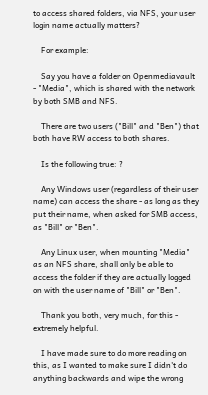to access shared folders, via NFS, your user login name actually matters?

    For example:

    Say you have a folder on Openmediavault - "Media", which is shared with the network by both SMB and NFS.

    There are two users ("Bill" and "Ben") that both have RW access to both shares.

    Is the following true: ?

    Any Windows user (regardless of their user name) can access the share - as long as they put their name, when asked for SMB access, as "Bill" or "Ben".

    Any Linux user, when mounting "Media" as an NFS share, shall only be able to access the folder if they are actually logged on with the user name of "Bill" or "Ben".

    Thank you both, very much, for this - extremely helpful.

    I have made sure to do more reading on this, as I wanted to make sure I didn't do anything backwards and wipe the wrong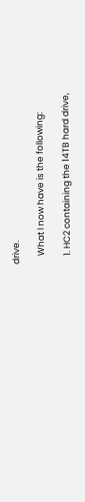drive.

    What I now have is the following:

    1. HC2 containing the 14TB hard drive,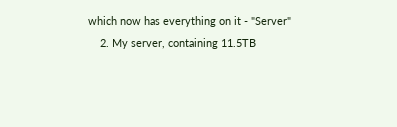which now has everything on it - "Server"
    2. My server, containing 11.5TB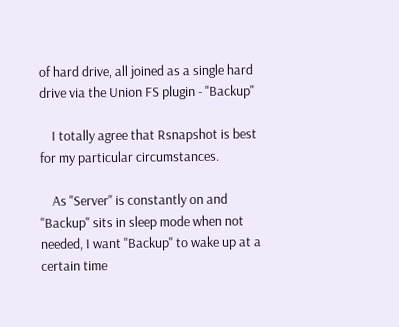of hard drive, all joined as a single hard drive via the Union FS plugin - "Backup"

    I totally agree that Rsnapshot is best for my particular circumstances.

    As "Server" is constantly on and "Backup" sits in sleep mode when not needed, I want "Backup" to wake up at a certain time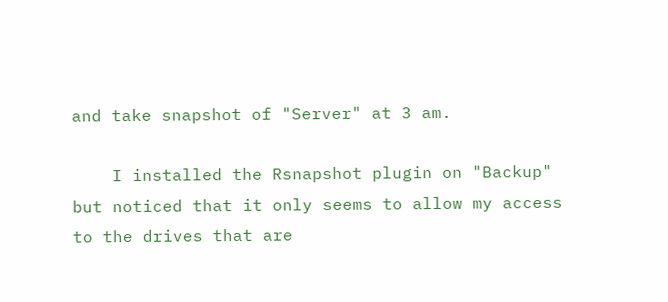and take snapshot of "Server" at 3 am.

    I installed the Rsnapshot plugin on "Backup" but noticed that it only seems to allow my access to the drives that are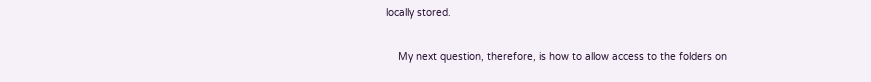locally stored.

    My next question, therefore, is how to allow access to the folders on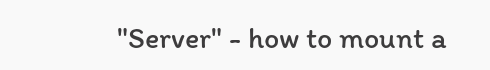"Server" - how to mount a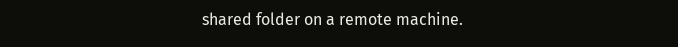shared folder on a remote machine.